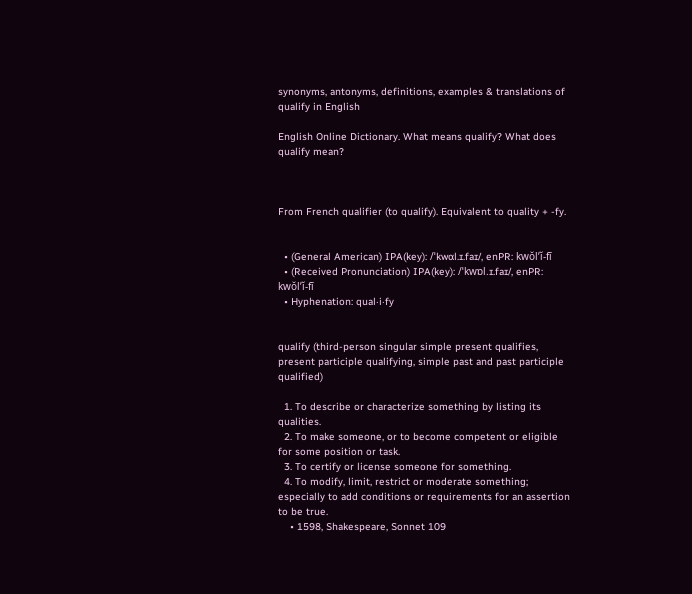synonyms, antonyms, definitions, examples & translations of qualify in English

English Online Dictionary. What means qualify? What does qualify mean?



From French qualifier (to qualify). Equivalent to quality + -fy.


  • (General American) IPA(key): /ˈkwɑl.ɪ.faɪ/, enPR: kwŏlʹĭ-fī
  • (Received Pronunciation) IPA(key): /ˈkwɒl.ɪ.faɪ/, enPR: kwŏlʹĭ-fī
  • Hyphenation: qual‧i‧fy


qualify (third-person singular simple present qualifies, present participle qualifying, simple past and past participle qualified)

  1. To describe or characterize something by listing its qualities.
  2. To make someone, or to become competent or eligible for some position or task.
  3. To certify or license someone for something.
  4. To modify, limit, restrict or moderate something; especially to add conditions or requirements for an assertion to be true.
    • 1598, Shakespeare, Sonnet 109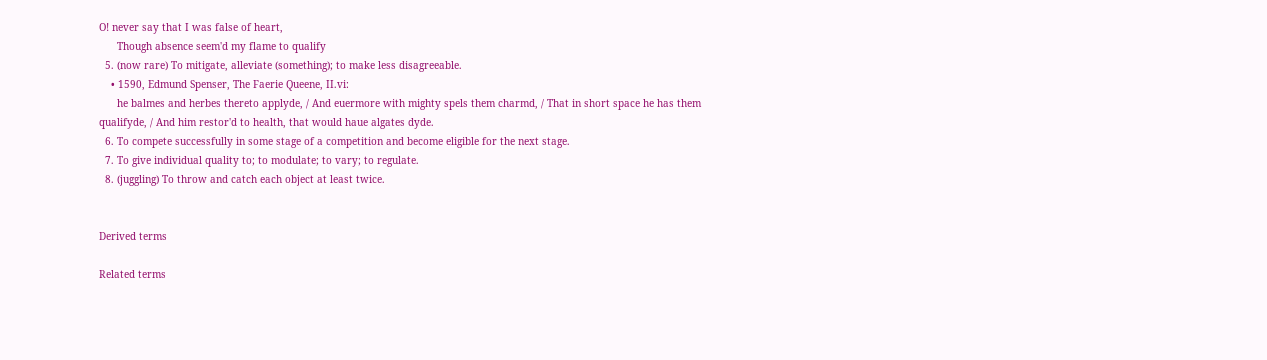O! never say that I was false of heart,
      Though absence seem'd my flame to qualify
  5. (now rare) To mitigate, alleviate (something); to make less disagreeable.
    • 1590, Edmund Spenser, The Faerie Queene, II.vi:
      he balmes and herbes thereto applyde, / And euermore with mighty spels them charmd, / That in short space he has them qualifyde, / And him restor'd to health, that would haue algates dyde.
  6. To compete successfully in some stage of a competition and become eligible for the next stage.
  7. To give individual quality to; to modulate; to vary; to regulate.
  8. (juggling) To throw and catch each object at least twice.


Derived terms

Related terms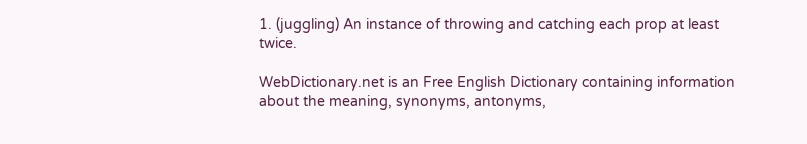1. (juggling) An instance of throwing and catching each prop at least twice.

WebDictionary.net is an Free English Dictionary containing information about the meaning, synonyms, antonyms,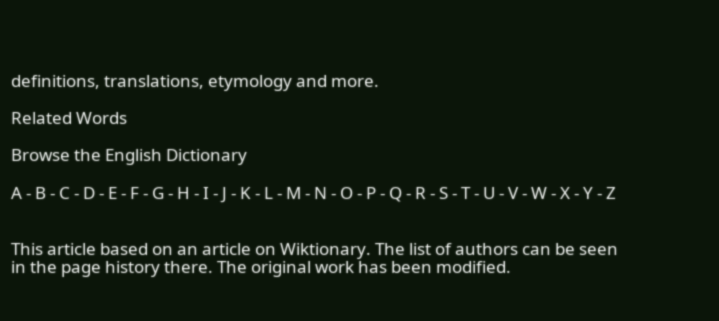definitions, translations, etymology and more.

Related Words

Browse the English Dictionary

A - B - C - D - E - F - G - H - I - J - K - L - M - N - O - P - Q - R - S - T - U - V - W - X - Y - Z


This article based on an article on Wiktionary. The list of authors can be seen in the page history there. The original work has been modified.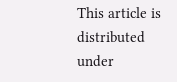This article is distributed under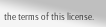the terms of this license.